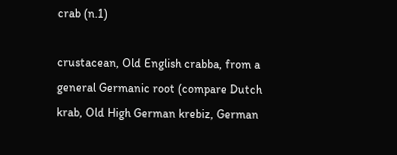crab (n.1)

crustacean, Old English crabba, from a general Germanic root (compare Dutch krab, Old High German krebiz, German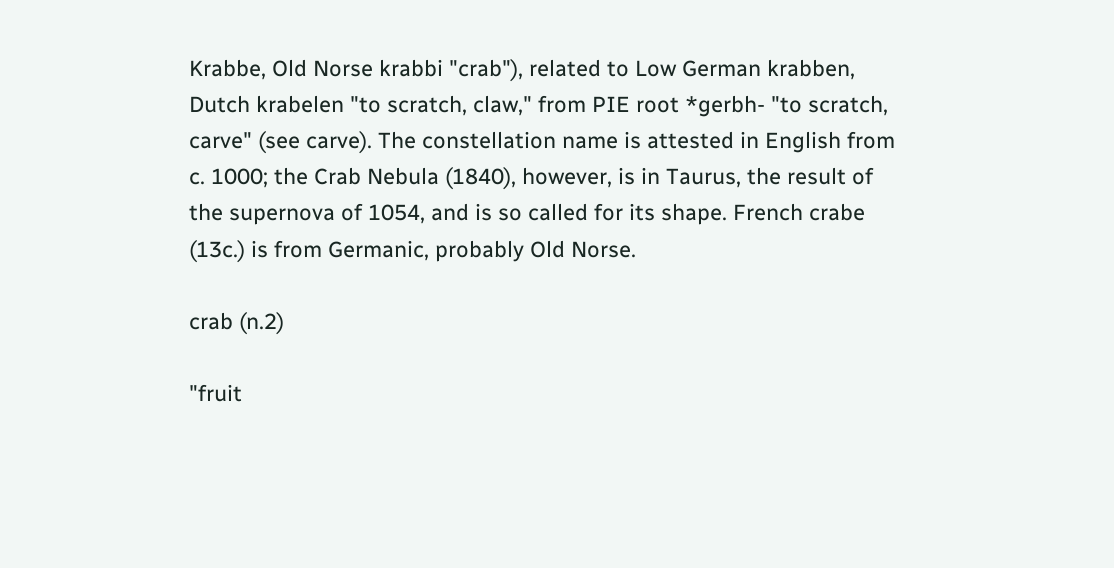Krabbe, Old Norse krabbi "crab"), related to Low German krabben, Dutch krabelen "to scratch, claw," from PIE root *gerbh- "to scratch, carve" (see carve). The constellation name is attested in English from c. 1000; the Crab Nebula (1840), however, is in Taurus, the result of the supernova of 1054, and is so called for its shape. French crabe (13c.) is from Germanic, probably Old Norse.

crab (n.2)

"fruit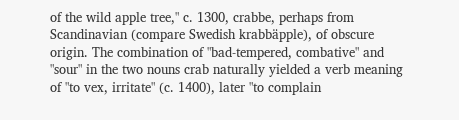of the wild apple tree," c. 1300, crabbe, perhaps from Scandinavian (compare Swedish krabbäpple), of obscure origin. The combination of "bad-tempered, combative" and "sour" in the two nouns crab naturally yielded a verb meaning of "to vex, irritate" (c. 1400), later "to complain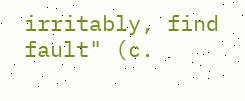irritably, find fault" (c.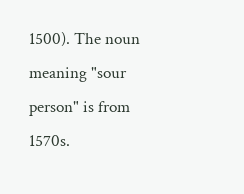1500). The noun meaning "sour person" is from 1570s.